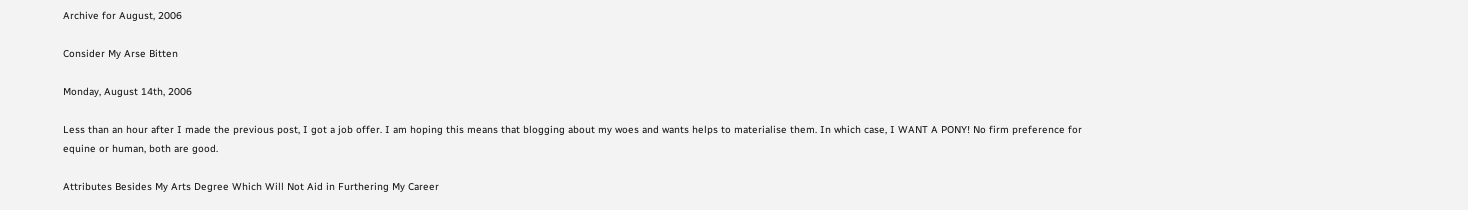Archive for August, 2006

Consider My Arse Bitten

Monday, August 14th, 2006

Less than an hour after I made the previous post, I got a job offer. I am hoping this means that blogging about my woes and wants helps to materialise them. In which case, I WANT A PONY! No firm preference for equine or human, both are good.

Attributes Besides My Arts Degree Which Will Not Aid in Furthering My Career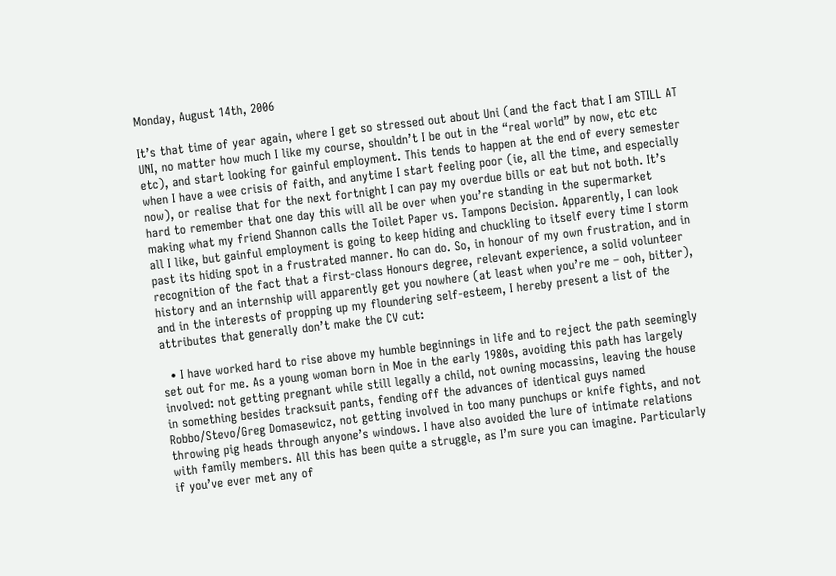Monday, August 14th, 2006

It’s that time of year again, where I get so stressed out about Uni (and the fact that I am STILL AT UNI, no matter how much I like my course, shouldn’t I be out in the “real world” by now, etc etc etc), and start looking for gainful employment. This tends to happen at the end of every semester when I have a wee crisis of faith, and anytime I start feeling poor (ie, all the time, and especially now), or realise that for the next fortnight I can pay my overdue bills or eat but not both. It’s hard to remember that one day this will all be over when you’re standing in the supermarket making what my friend Shannon calls the Toilet Paper vs. Tampons Decision. Apparently, I can look all I like, but gainful employment is going to keep hiding and chuckling to itself every time I storm past its hiding spot in a frustrated manner. No can do. So, in honour of my own frustration, and in recognition of the fact that a first-class Honours degree, relevant experience, a solid volunteer history and an internship will apparently get you nowhere (at least when you’re me – ooh, bitter), and in the interests of propping up my floundering self-esteem, I hereby present a list of the attributes that generally don’t make the CV cut:

  • I have worked hard to rise above my humble beginnings in life and to reject the path seemingly set out for me. As a young woman born in Moe in the early 1980s, avoiding this path has largely involved: not getting pregnant while still legally a child, not owning mocassins, leaving the house in something besides tracksuit pants, fending off the advances of identical guys named Robbo/Stevo/Greg Domasewicz, not getting involved in too many punchups or knife fights, and not throwing pig heads through anyone’s windows. I have also avoided the lure of intimate relations with family members. All this has been quite a struggle, as I’m sure you can imagine. Particularly if you’ve ever met any of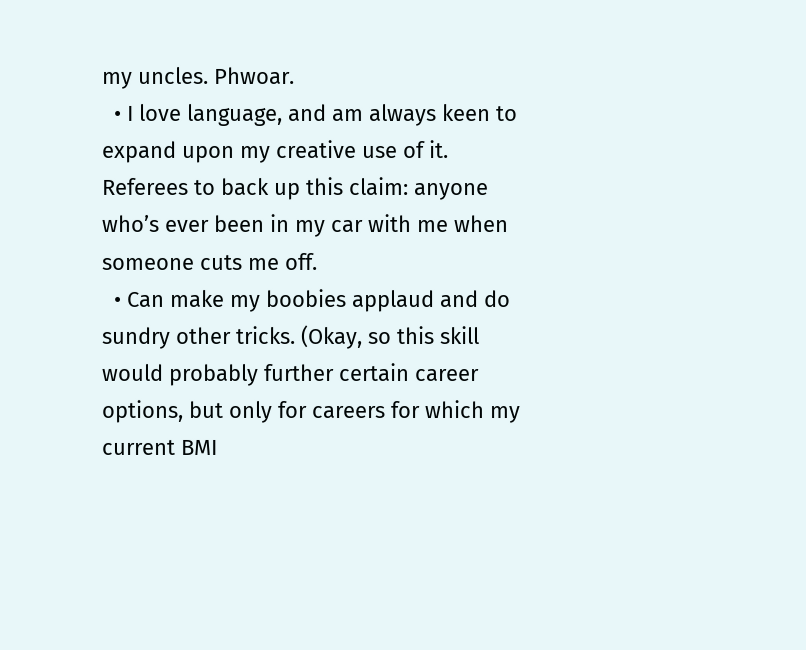my uncles. Phwoar.
  • I love language, and am always keen to expand upon my creative use of it. Referees to back up this claim: anyone who’s ever been in my car with me when someone cuts me off.
  • Can make my boobies applaud and do sundry other tricks. (Okay, so this skill would probably further certain career options, but only for careers for which my current BMI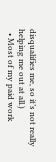disqualifies me, so it’s not really helping me out at all.)
  • Most of my paid work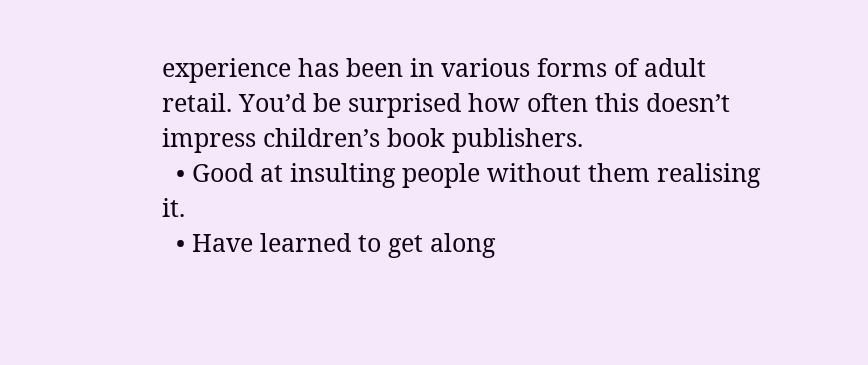experience has been in various forms of adult retail. You’d be surprised how often this doesn’t impress children’s book publishers.
  • Good at insulting people without them realising it.
  • Have learned to get along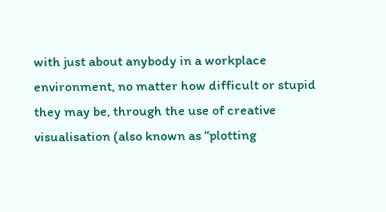with just about anybody in a workplace environment, no matter how difficult or stupid they may be, through the use of creative visualisation (also known as “plotting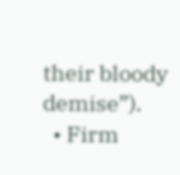their bloody demise”).
  • Firm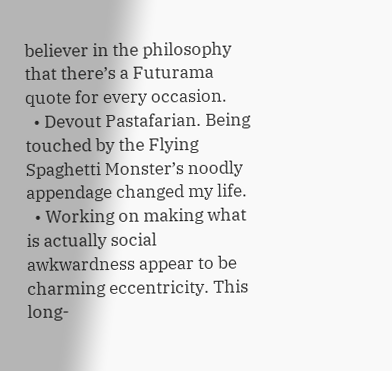believer in the philosophy that there’s a Futurama quote for every occasion.
  • Devout Pastafarian. Being touched by the Flying Spaghetti Monster’s noodly appendage changed my life.
  • Working on making what is actually social awkwardness appear to be charming eccentricity. This long-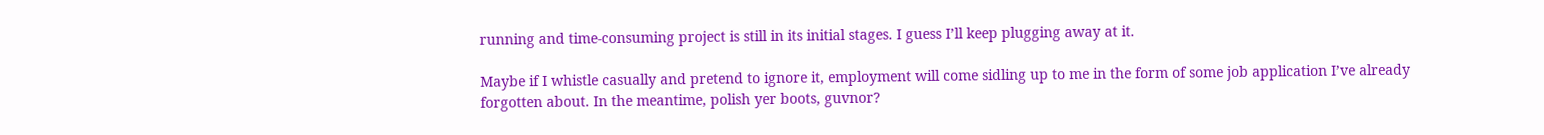running and time-consuming project is still in its initial stages. I guess I’ll keep plugging away at it.

Maybe if I whistle casually and pretend to ignore it, employment will come sidling up to me in the form of some job application I’ve already forgotten about. In the meantime, polish yer boots, guvnor?